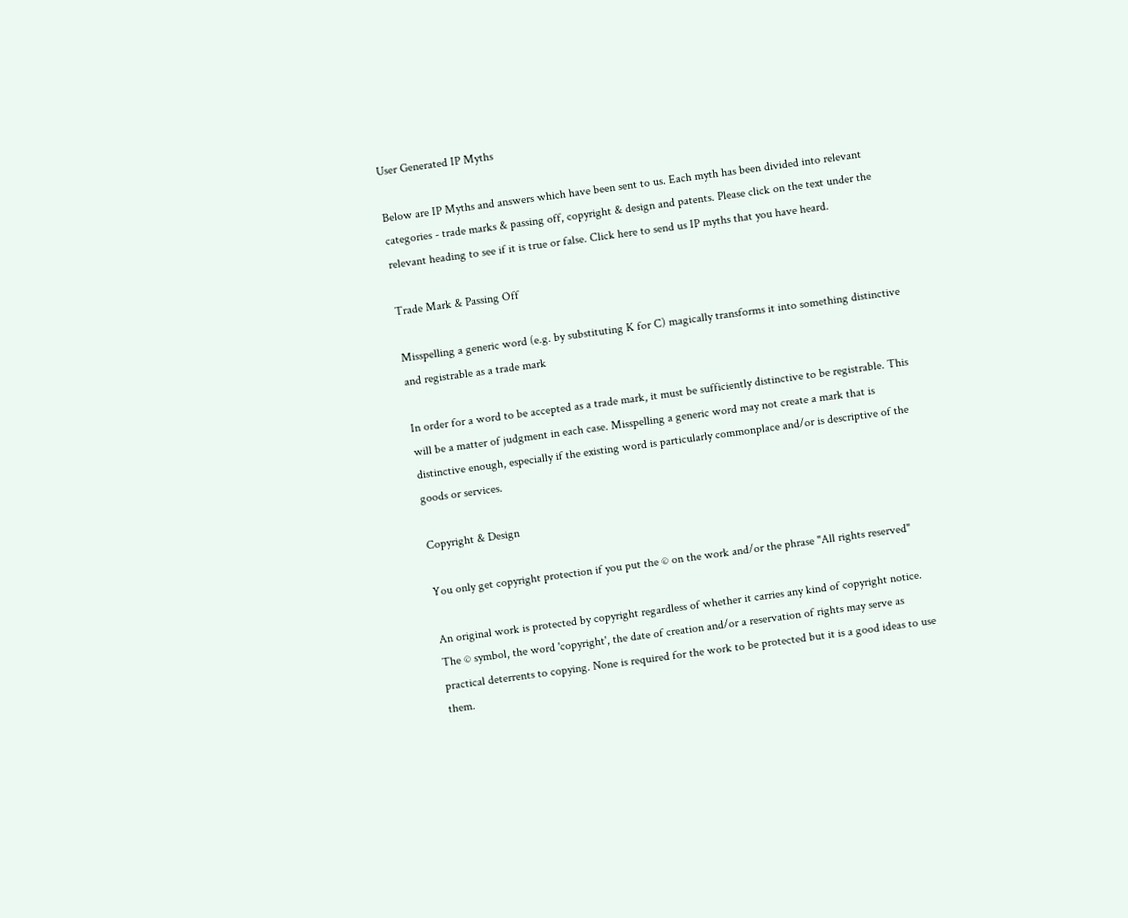User Generated IP Myths

Below are IP Myths and answers which have been sent to us. Each myth has been divided into relevant categories - trade marks & passing off, copyright & design and patents. Please click on the text under the relevant heading to see if it is true or false. Click here to send us IP myths that you have heard.

Trade Mark & Passing Off

Misspelling a generic word (e.g. by substituting K for C) magically transforms it into something distinctive and registrable as a trade mark

In order for a word to be accepted as a trade mark, it must be sufficiently distinctive to be registrable. This will be a matter of judgment in each case. Misspelling a generic word may not create a mark that is distinctive enough, especially if the existing word is particularly commonplace and/or is descriptive of the goods or services.

Copyright & Design

You only get copyright protection if you put the © on the work and/or the phrase "All rights reserved"

An original work is protected by copyright regardless of whether it carries any kind of copyright notice. The © symbol, the word 'copyright', the date of creation and/or a reservation of rights may serve as practical deterrents to copying. None is required for the work to be protected but it is a good ideas to use them.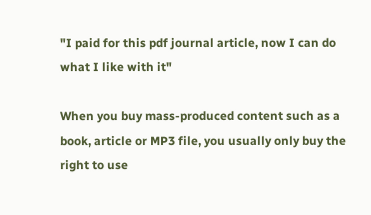"I paid for this pdf journal article, now I can do what I like with it"

When you buy mass-produced content such as a book, article or MP3 file, you usually only buy the right to use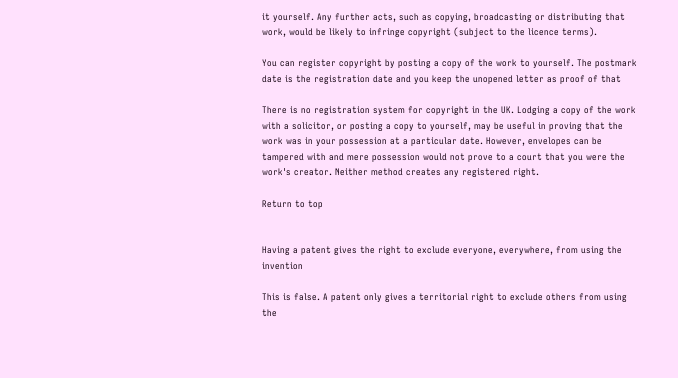it yourself. Any further acts, such as copying, broadcasting or distributing that work, would be likely to infringe copyright (subject to the licence terms).

You can register copyright by posting a copy of the work to yourself. The postmark date is the registration date and you keep the unopened letter as proof of that

There is no registration system for copyright in the UK. Lodging a copy of the work with a solicitor, or posting a copy to yourself, may be useful in proving that the work was in your possession at a particular date. However, envelopes can be tampered with and mere possession would not prove to a court that you were the work's creator. Neither method creates any registered right.

Return to top


Having a patent gives the right to exclude everyone, everywhere, from using the invention

This is false. A patent only gives a territorial right to exclude others from using the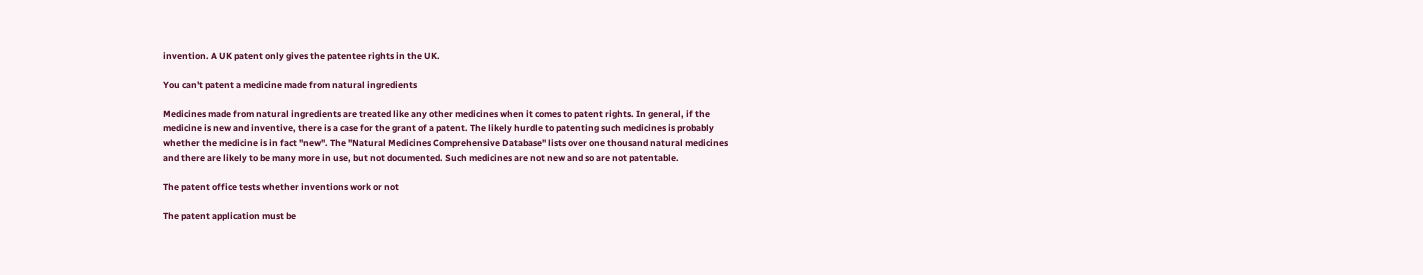invention. A UK patent only gives the patentee rights in the UK.

You can't patent a medicine made from natural ingredients

Medicines made from natural ingredients are treated like any other medicines when it comes to patent rights. In general, if the medicine is new and inventive, there is a case for the grant of a patent. The likely hurdle to patenting such medicines is probably whether the medicine is in fact "new". The "Natural Medicines Comprehensive Database" lists over one thousand natural medicines and there are likely to be many more in use, but not documented. Such medicines are not new and so are not patentable.

The patent office tests whether inventions work or not

The patent application must be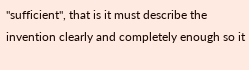"sufficient", that is it must describe the invention clearly and completely enough so it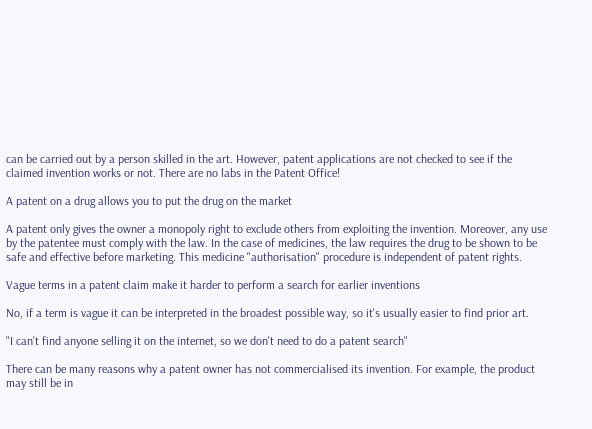can be carried out by a person skilled in the art. However, patent applications are not checked to see if the claimed invention works or not. There are no labs in the Patent Office!

A patent on a drug allows you to put the drug on the market

A patent only gives the owner a monopoly right to exclude others from exploiting the invention. Moreover, any use by the patentee must comply with the law. In the case of medicines, the law requires the drug to be shown to be safe and effective before marketing. This medicine "authorisation" procedure is independent of patent rights.

Vague terms in a patent claim make it harder to perform a search for earlier inventions

No, if a term is vague it can be interpreted in the broadest possible way, so it's usually easier to find prior art.

"I can't find anyone selling it on the internet, so we don't need to do a patent search"

There can be many reasons why a patent owner has not commercialised its invention. For example, the product may still be in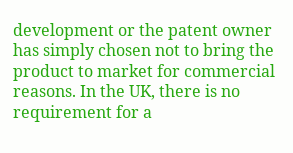development or the patent owner has simply chosen not to bring the product to market for commercial reasons. In the UK, there is no requirement for a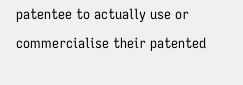patentee to actually use or commercialise their patented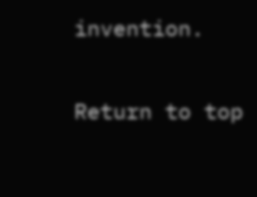invention.

Return to top